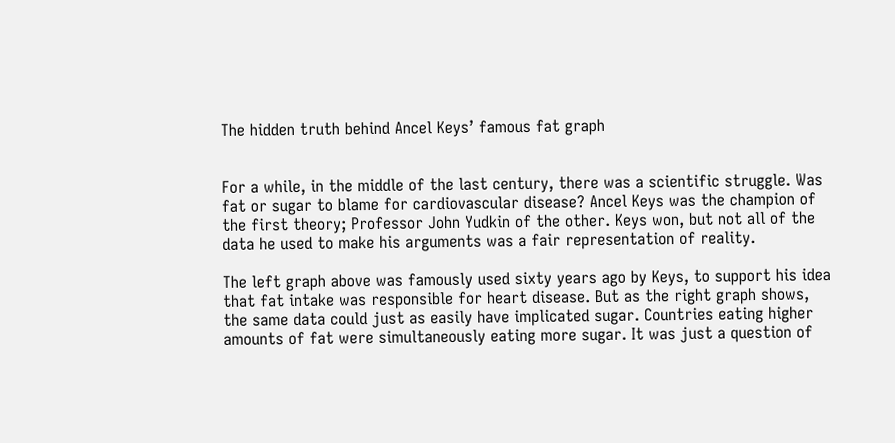The hidden truth behind Ancel Keys’ famous fat graph


For a while, in the middle of the last century, there was a scientific struggle. Was fat or sugar to blame for cardiovascular disease? Ancel Keys was the champion of the first theory; Professor John Yudkin of the other. Keys won, but not all of the data he used to make his arguments was a fair representation of reality.

The left graph above was famously used sixty years ago by Keys, to support his idea that fat intake was responsible for heart disease. But as the right graph shows, the same data could just as easily have implicated sugar. Countries eating higher amounts of fat were simultaneously eating more sugar. It was just a question of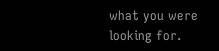what you were looking for.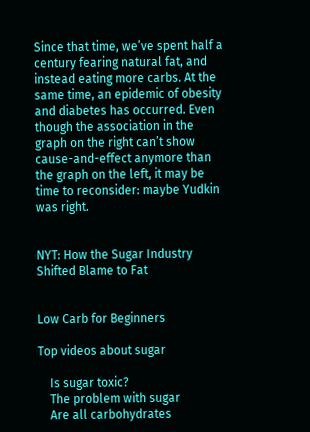Since that time, we’ve spent half a century fearing natural fat, and instead eating more carbs. At the same time, an epidemic of obesity and diabetes has occurred. Even though the association in the graph on the right can’t show cause-and-effect anymore than the graph on the left, it may be time to reconsider: maybe Yudkin was right.


NYT: How the Sugar Industry Shifted Blame to Fat


Low Carb for Beginners

Top videos about sugar

    Is sugar toxic?
    The problem with sugar
    Are all carbohydrates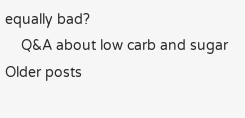equally bad?
    Q&A about low carb and sugar
Older posts